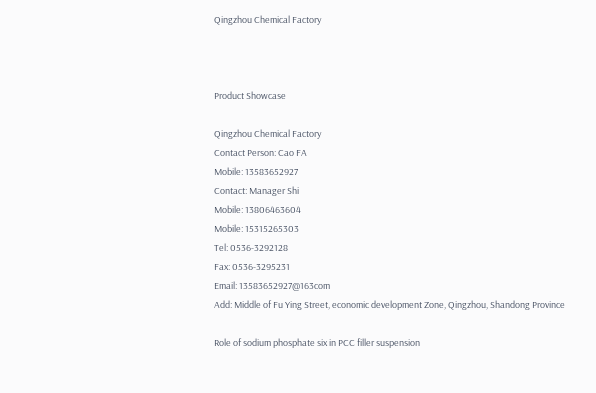Qingzhou Chemical Factory



Product Showcase

Qingzhou Chemical Factory
Contact Person: Cao FA
Mobile: 13583652927
Contact: Manager Shi
Mobile: 13806463604
Mobile: 15315265303
Tel: 0536-3292128
Fax: 0536-3295231
Email: 13583652927@163com
Add: Middle of Fu Ying Street, economic development Zone, Qingzhou, Shandong Province

Role of sodium phosphate six in PCC filler suspension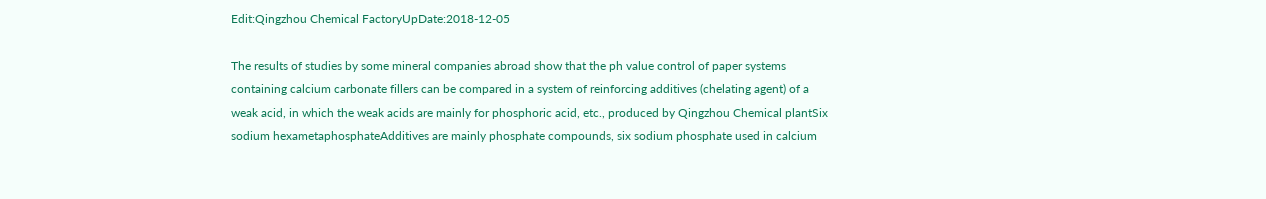Edit:Qingzhou Chemical FactoryUpDate:2018-12-05

The results of studies by some mineral companies abroad show that the ph value control of paper systems containing calcium carbonate fillers can be compared in a system of reinforcing additives (chelating agent) of a weak acid, in which the weak acids are mainly for phosphoric acid, etc., produced by Qingzhou Chemical plantSix sodium hexametaphosphateAdditives are mainly phosphate compounds, six sodium phosphate used in calcium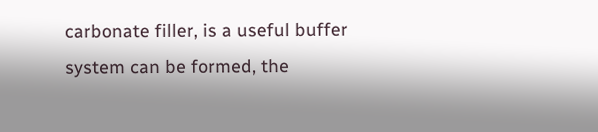carbonate filler, is a useful buffer system can be formed, the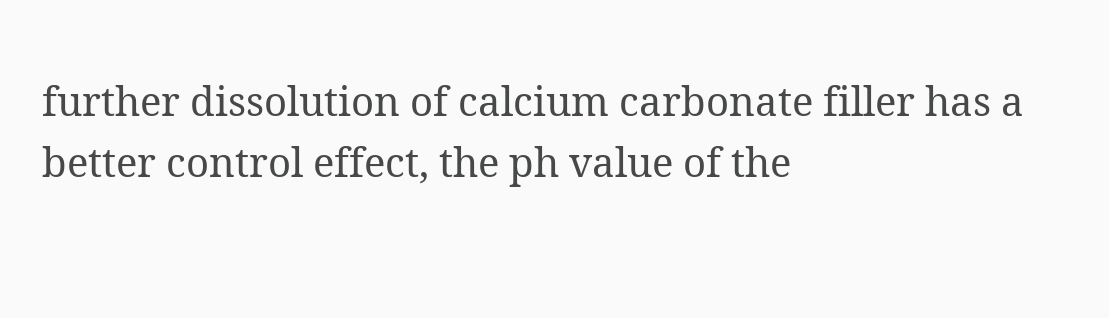further dissolution of calcium carbonate filler has a better control effect, the ph value of the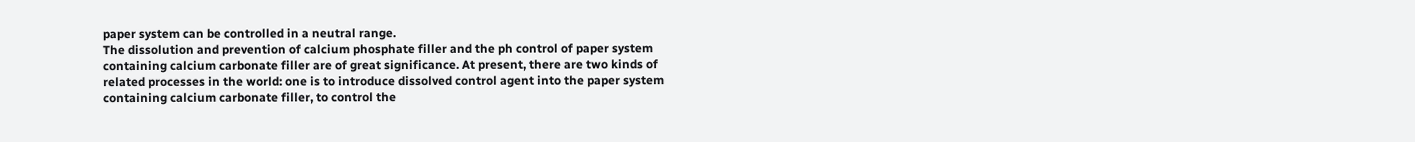paper system can be controlled in a neutral range.
The dissolution and prevention of calcium phosphate filler and the ph control of paper system containing calcium carbonate filler are of great significance. At present, there are two kinds of related processes in the world: one is to introduce dissolved control agent into the paper system containing calcium carbonate filler, to control the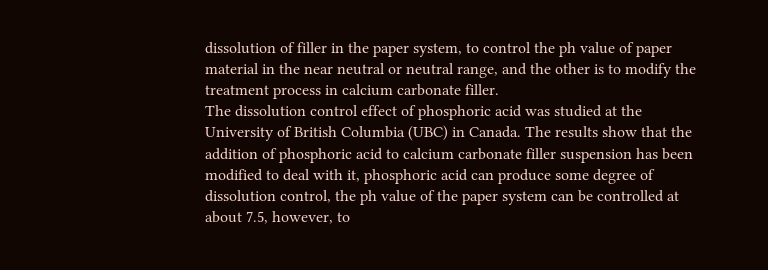dissolution of filler in the paper system, to control the ph value of paper material in the near neutral or neutral range, and the other is to modify the treatment process in calcium carbonate filler.
The dissolution control effect of phosphoric acid was studied at the University of British Columbia (UBC) in Canada. The results show that the addition of phosphoric acid to calcium carbonate filler suspension has been modified to deal with it, phosphoric acid can produce some degree of dissolution control, the ph value of the paper system can be controlled at about 7.5, however, to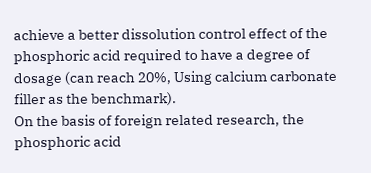achieve a better dissolution control effect of the phosphoric acid required to have a degree of dosage (can reach 20%, Using calcium carbonate filler as the benchmark).
On the basis of foreign related research, the phosphoric acid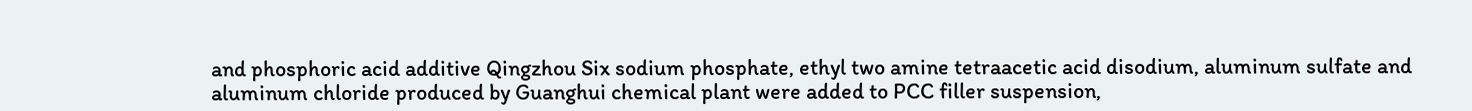and phosphoric acid additive Qingzhou Six sodium phosphate, ethyl two amine tetraacetic acid disodium, aluminum sulfate and aluminum chloride produced by Guanghui chemical plant were added to PCC filler suspension,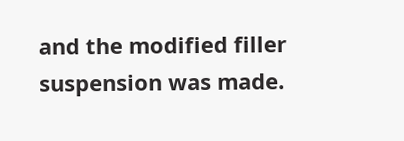and the modified filler suspension was made.